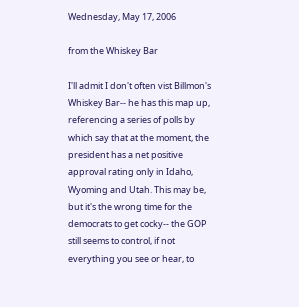Wednesday, May 17, 2006

from the Whiskey Bar

I'll admit I don't often vist Billmon's Whiskey Bar-- he has this map up, referencing a series of polls by which say that at the moment, the president has a net positive approval rating only in Idaho, Wyoming and Utah. This may be, but it's the wrong time for the democrats to get cocky-- the GOP still seems to control, if not everything you see or hear, to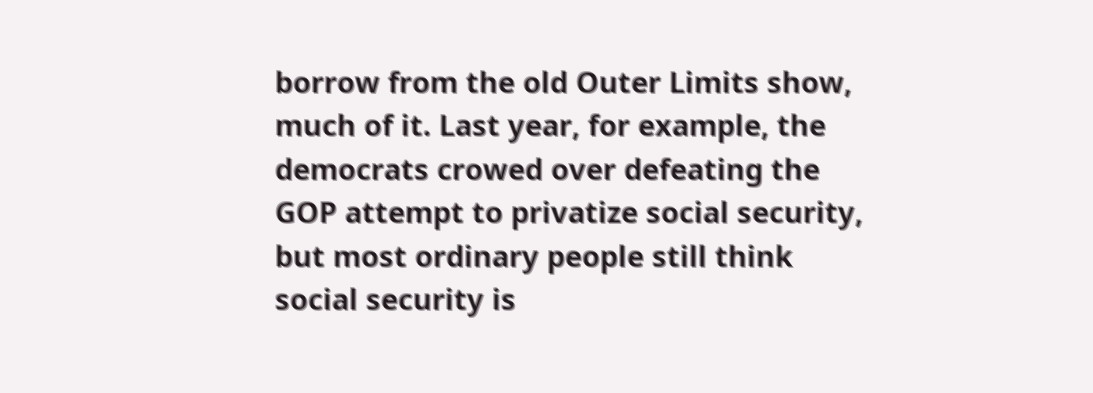borrow from the old Outer Limits show, much of it. Last year, for example, the democrats crowed over defeating the GOP attempt to privatize social security, but most ordinary people still think social security is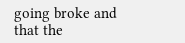going broke and that the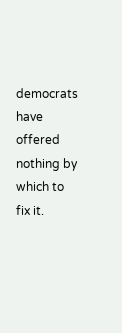democrats have offered nothing by which to fix it.